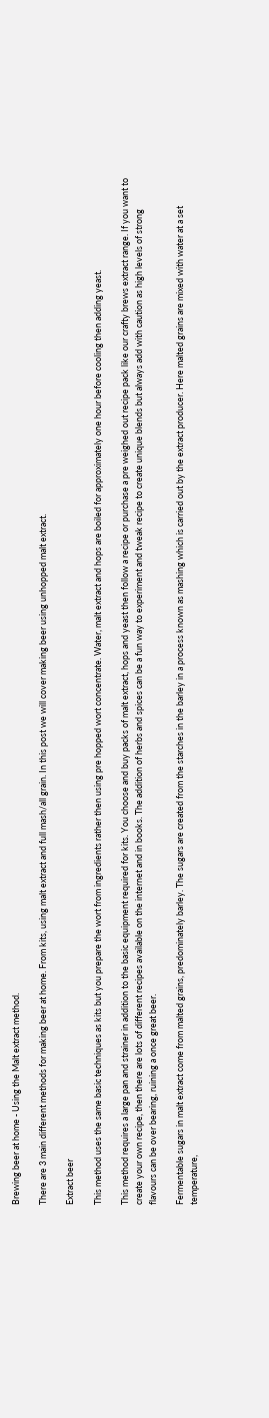Brewing beer at home - Using the Malt extract method.

There are 3 main different methods for making beer at home. From kits, using malt extract and full mash/all grain. In this post we will cover making beer using unhopped malt extract.

Extract beer

This method uses the same basic techniques as kits but you prepare the wort from ingredients rather then using pre hopped wort concentrate. Water, malt extract and hops are boiled for approximately one hour before cooling then adding yeast.

This method requires a large pan and strainer in addition to the basic equipment required for kits. You choose and buy packs of malt extract, hops and yeast then follow a recipe or purchase a pre weighed out recipe pack like our crafty brews extract range. If you want to create your own recipe, then there are lots of different recipes available on the internet and in books. The addition of herbs and spices can be a fun way to experiment and tweak recipe to create unique blends but always add with caution as high levels of strong flavours can be over bearing, ruining a once great beer.

Fermentable sugars in malt extract come from malted grains, predominately barley. The sugars are created from the starches in the barley in a process known as mashing which is carried out by the extract producer. Here malted grains are mixed with water at a set temperature,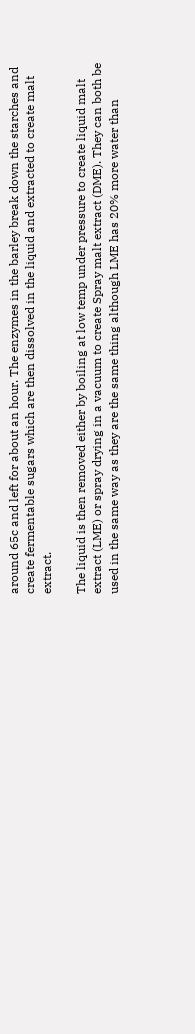around 65c and left for about an hour. The enzymes in the barley break down the starches and create fermentable sugars which are then dissolved in the liquid and extracted to create malt extract.

The liquid is then removed either by boiling at low temp under pressure to create liquid malt extract (LME) or spray drying in a vacuum to create Spray malt extract (DME). They can both be used in the same way as they are the same thing although LME has 20% more water than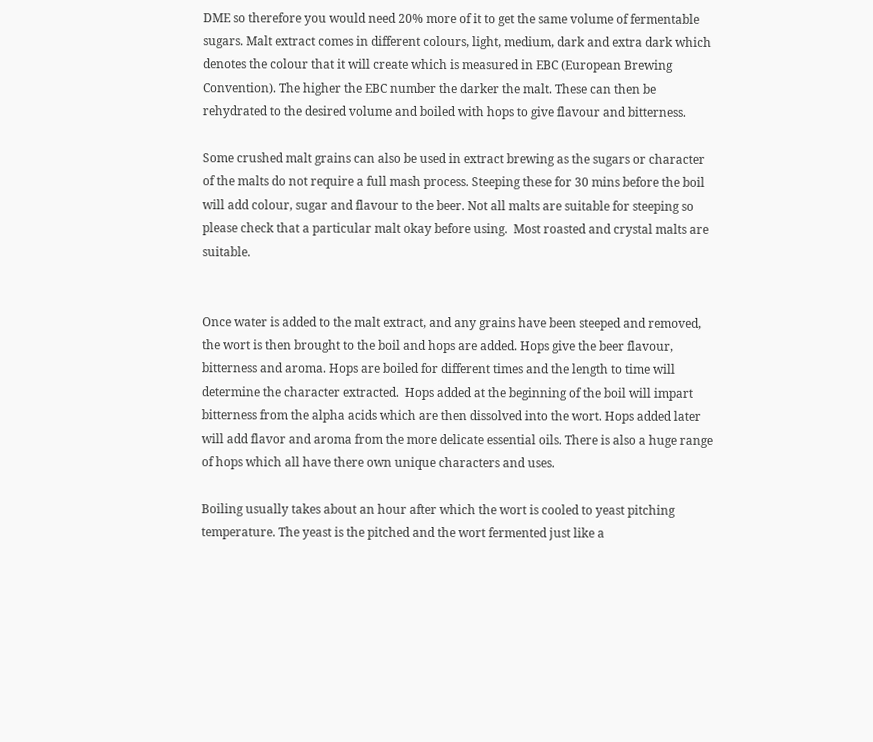DME so therefore you would need 20% more of it to get the same volume of fermentable sugars. Malt extract comes in different colours, light, medium, dark and extra dark which denotes the colour that it will create which is measured in EBC (European Brewing Convention). The higher the EBC number the darker the malt. These can then be rehydrated to the desired volume and boiled with hops to give flavour and bitterness.

Some crushed malt grains can also be used in extract brewing as the sugars or character of the malts do not require a full mash process. Steeping these for 30 mins before the boil will add colour, sugar and flavour to the beer. Not all malts are suitable for steeping so please check that a particular malt okay before using.  Most roasted and crystal malts are suitable.


Once water is added to the malt extract, and any grains have been steeped and removed, the wort is then brought to the boil and hops are added. Hops give the beer flavour, bitterness and aroma. Hops are boiled for different times and the length to time will determine the character extracted.  Hops added at the beginning of the boil will impart bitterness from the alpha acids which are then dissolved into the wort. Hops added later will add flavor and aroma from the more delicate essential oils. There is also a huge range of hops which all have there own unique characters and uses.

Boiling usually takes about an hour after which the wort is cooled to yeast pitching temperature. The yeast is the pitched and the wort fermented just like a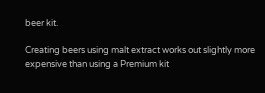beer kit.

Creating beers using malt extract works out slightly more expensive than using a Premium kit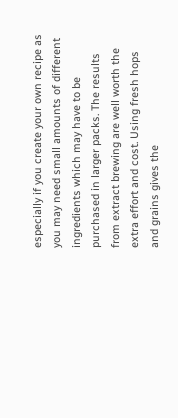especially if you create your own recipe as you may need small amounts of different ingredients which may have to be purchased in larger packs. The results from extract brewing are well worth the extra effort and cost. Using fresh hops and grains gives the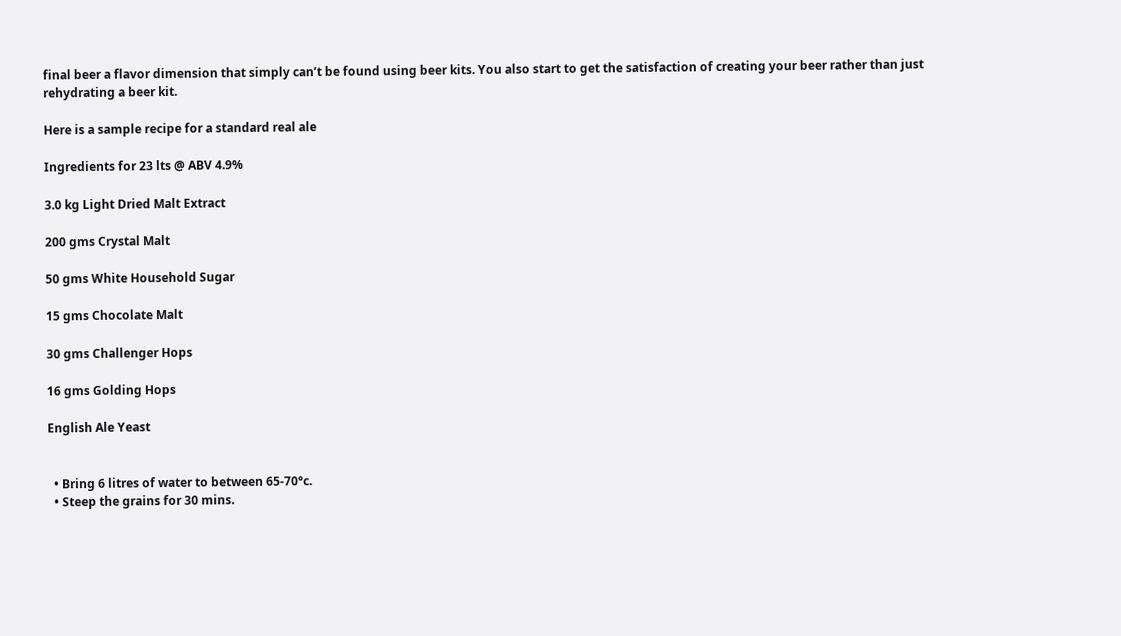final beer a flavor dimension that simply can’t be found using beer kits. You also start to get the satisfaction of creating your beer rather than just rehydrating a beer kit.

Here is a sample recipe for a standard real ale

Ingredients for 23 lts @ ABV 4.9%

3.0 kg Light Dried Malt Extract

200 gms Crystal Malt

50 gms White Household Sugar

15 gms Chocolate Malt

30 gms Challenger Hops

16 gms Golding Hops

English Ale Yeast


  • Bring 6 litres of water to between 65-70°c.
  • Steep the grains for 30 mins.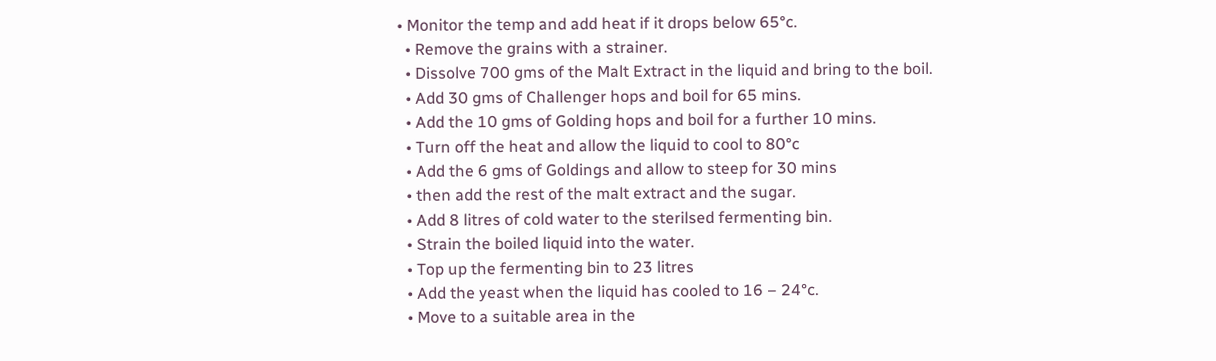• Monitor the temp and add heat if it drops below 65°c.
  • Remove the grains with a strainer.
  • Dissolve 700 gms of the Malt Extract in the liquid and bring to the boil.
  • Add 30 gms of Challenger hops and boil for 65 mins.
  • Add the 10 gms of Golding hops and boil for a further 10 mins.
  • Turn off the heat and allow the liquid to cool to 80°c
  • Add the 6 gms of Goldings and allow to steep for 30 mins
  • then add the rest of the malt extract and the sugar.
  • Add 8 litres of cold water to the sterilsed fermenting bin.
  • Strain the boiled liquid into the water.
  • Top up the fermenting bin to 23 litres
  • Add the yeast when the liquid has cooled to 16 – 24°c.
  • Move to a suitable area in the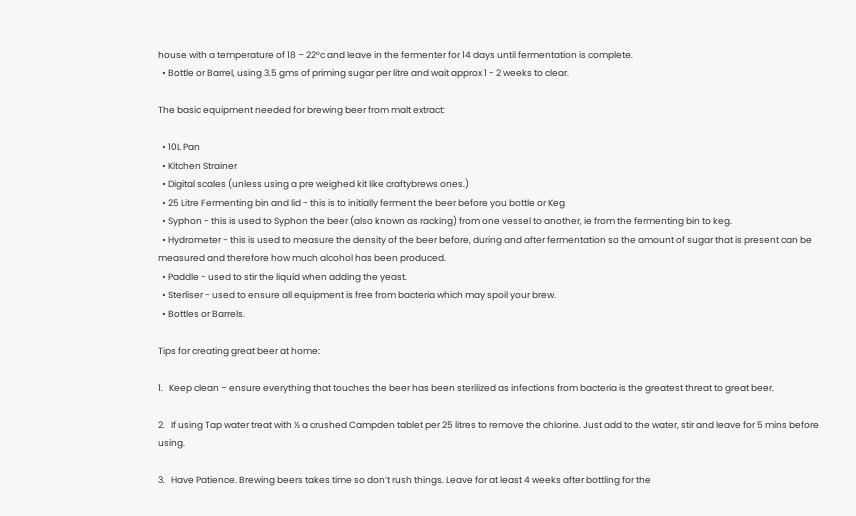house with a temperature of 18 – 22°c and leave in the fermenter for 14 days until fermentation is complete.
  • Bottle or Barrel, using 3.5 gms of priming sugar per litre and wait approx 1 - 2 weeks to clear.

The basic equipment needed for brewing beer from malt extract:

  • 10L Pan
  • Kitchen Strainer
  • Digital scales (unless using a pre weighed kit like craftybrews ones.)
  • 25 Litre Fermenting bin and lid - this is to initially ferment the beer before you bottle or Keg
  • Syphon - this is used to Syphon the beer (also known as racking) from one vessel to another, ie from the fermenting bin to keg.
  • Hydrometer - this is used to measure the density of the beer before, during and after fermentation so the amount of sugar that is present can be measured and therefore how much alcohol has been produced.
  • Paddle - used to stir the liquid when adding the yeast.
  • Sterliser - used to ensure all equipment is free from bacteria which may spoil your brew.
  • Bottles or Barrels.

Tips for creating great beer at home:

1.   Keep clean – ensure everything that touches the beer has been sterilized as infections from bacteria is the greatest threat to great beer.

2.   If using Tap water treat with ½ a crushed Campden tablet per 25 litres to remove the chlorine. Just add to the water, stir and leave for 5 mins before using.

3.   Have Patience. Brewing beers takes time so don’t rush things. Leave for at least 4 weeks after bottling for the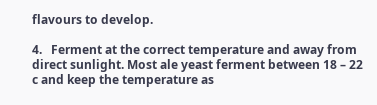flavours to develop.

4.   Ferment at the correct temperature and away from direct sunlight. Most ale yeast ferment between 18 – 22 c and keep the temperature as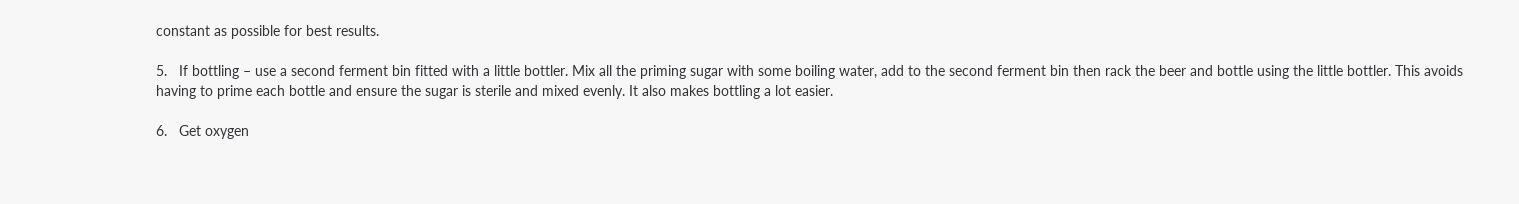constant as possible for best results.

5.   If bottling – use a second ferment bin fitted with a little bottler. Mix all the priming sugar with some boiling water, add to the second ferment bin then rack the beer and bottle using the little bottler. This avoids having to prime each bottle and ensure the sugar is sterile and mixed evenly. It also makes bottling a lot easier.

6.   Get oxygen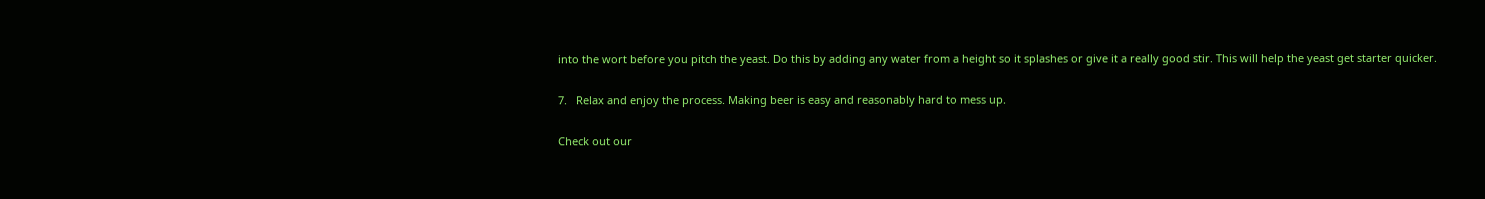into the wort before you pitch the yeast. Do this by adding any water from a height so it splashes or give it a really good stir. This will help the yeast get starter quicker.

7.   Relax and enjoy the process. Making beer is easy and reasonably hard to mess up.

Check out our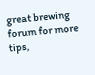great brewing forum for more tips,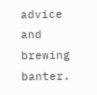advice and brewing banter.